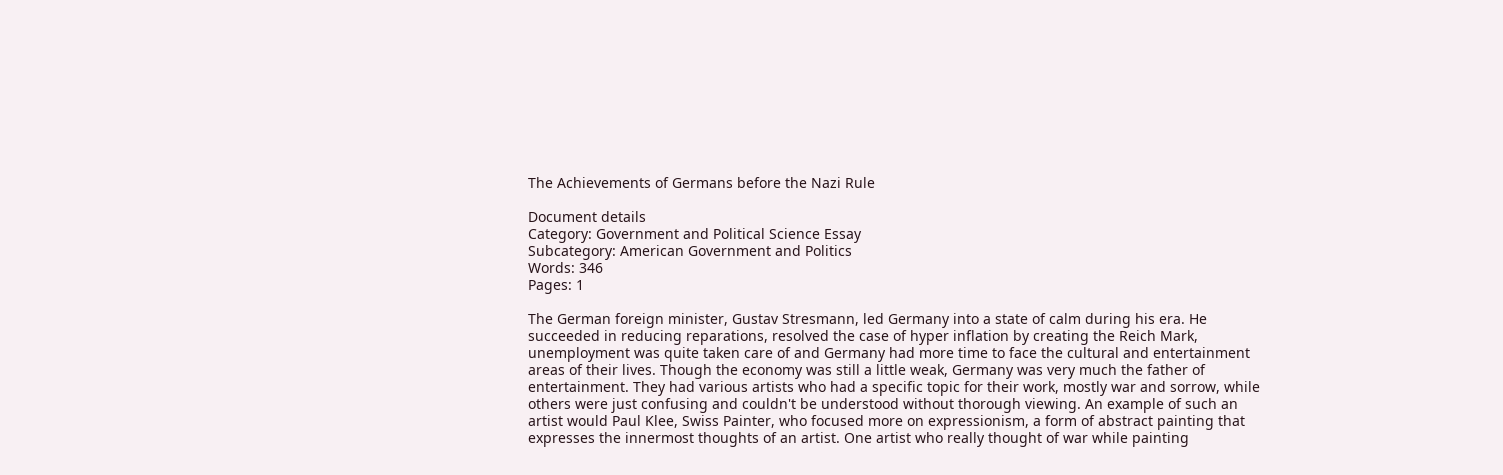The Achievements of Germans before the Nazi Rule

Document details
Category: Government and Political Science Essay
Subcategory: American Government and Politics
Words: 346
Pages: 1

The German foreign minister, Gustav Stresmann, led Germany into a state of calm during his era. He succeeded in reducing reparations, resolved the case of hyper inflation by creating the Reich Mark, unemployment was quite taken care of and Germany had more time to face the cultural and entertainment areas of their lives. Though the economy was still a little weak, Germany was very much the father of entertainment. They had various artists who had a specific topic for their work, mostly war and sorrow, while others were just confusing and couldn't be understood without thorough viewing. An example of such an artist would Paul Klee, Swiss Painter, who focused more on expressionism, a form of abstract painting that expresses the innermost thoughts of an artist. One artist who really thought of war while painting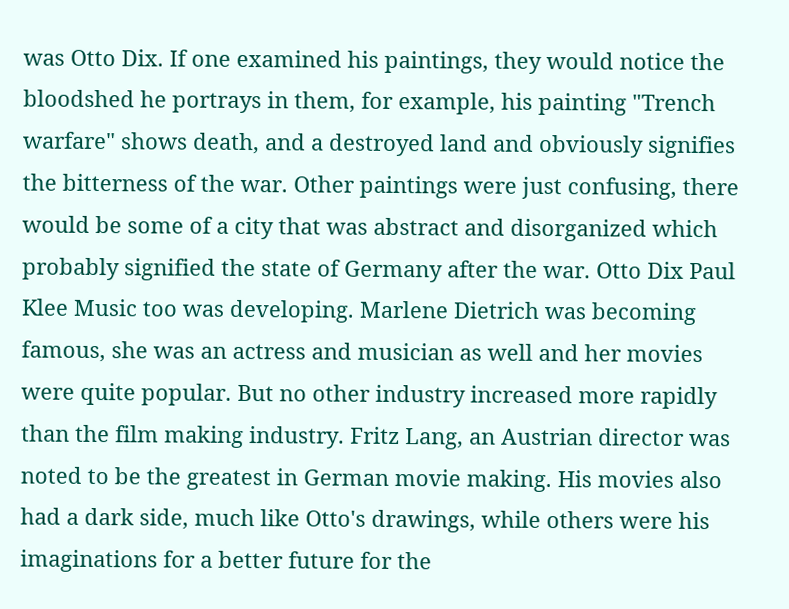was Otto Dix. If one examined his paintings, they would notice the bloodshed he portrays in them, for example, his painting "Trench warfare" shows death, and a destroyed land and obviously signifies the bitterness of the war. Other paintings were just confusing, there would be some of a city that was abstract and disorganized which probably signified the state of Germany after the war. Otto Dix Paul Klee Music too was developing. Marlene Dietrich was becoming famous, she was an actress and musician as well and her movies were quite popular. But no other industry increased more rapidly than the film making industry. Fritz Lang, an Austrian director was noted to be the greatest in German movie making. His movies also had a dark side, much like Otto's drawings, while others were his imaginations for a better future for the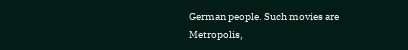German people. Such movies are Metropolis,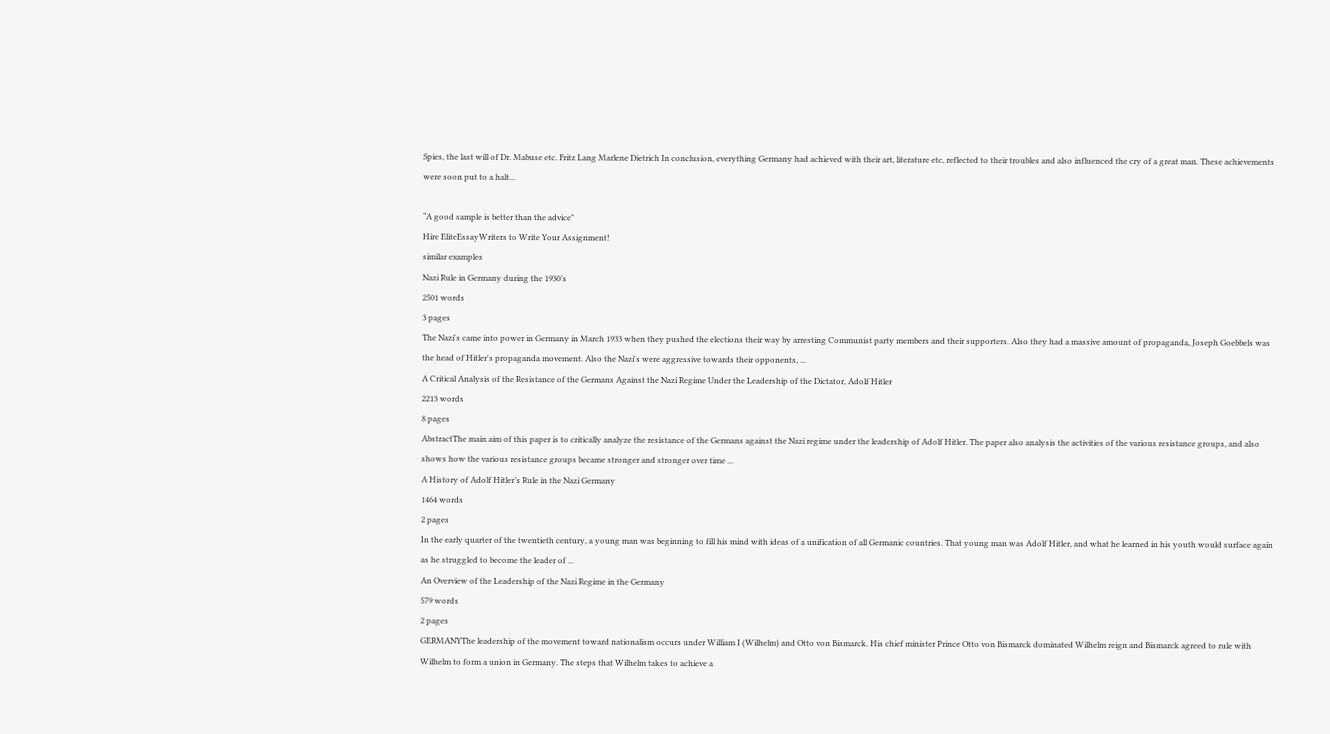Spies, the last will of Dr. Mabuse etc. Fritz Lang Marlene Dietrich In conclusion, everything Germany had achieved with their art, literature etc, reflected to their troubles and also influenced the cry of a great man. These achievements were soon put to a halt...

“A good sample is better than the advice"
Hire EliteEssayWriters to Write Your Assignment!
similar examples
Nazi Rule in Germany during the 1930’s
2501 words
3 pages
The Nazi's came into power in Germany in March 1933 when they pushed the elections their way by arresting Communist party members and their supporters. Also they had a massive amount of propaganda, Joseph Goebbels was the head of Hitler's propaganda movement. Also the Nazi's were aggressive towards their opponents, ...
A Critical Analysis of the Resistance of the Germans Against the Nazi Regime Under the Leadership of the Dictator, Adolf Hitler
2213 words
8 pages
AbstractThe main aim of this paper is to critically analyze the resistance of the Germans against the Nazi regime under the leadership of Adolf Hitler. The paper also analysis the activities of the various resistance groups, and also shows how the various resistance groups became stronger and stronger over time ...
A History of Adolf Hitler’s Rule in the Nazi Germany
1464 words
2 pages
In the early quarter of the twentieth century, a young man was beginning to fill his mind with ideas of a unification of all Germanic countries. That young man was Adolf Hitler, and what he learned in his youth would surface again as he struggled to become the leader of ...
An Overview of the Leadership of the Nazi Regime in the Germany
579 words
2 pages
GERMANYThe leadership of the movement toward nationalism occurs under William I (Wilhelm) and Otto von Bismarck. His chief minister Prince Otto von Bismarck dominated Wilhelm reign and Bismarck agreed to rule with Wilhelm to form a union in Germany. The steps that Wilhelm takes to achieve a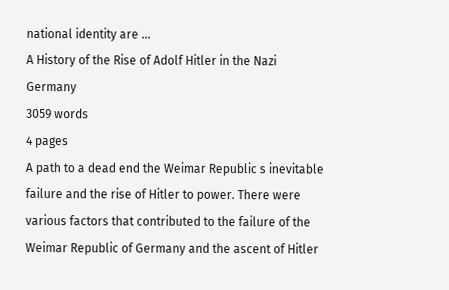national identity are ...
A History of the Rise of Adolf Hitler in the Nazi Germany
3059 words
4 pages
A path to a dead end the Weimar Republic s inevitable failure and the rise of Hitler to power. There were various factors that contributed to the failure of the Weimar Republic of Germany and the ascent of Hitler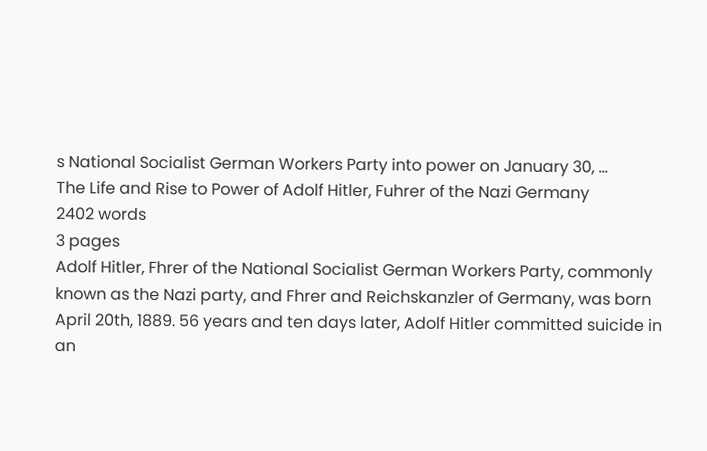s National Socialist German Workers Party into power on January 30, ...
The Life and Rise to Power of Adolf Hitler, Fuhrer of the Nazi Germany
2402 words
3 pages
Adolf Hitler, Fhrer of the National Socialist German Workers Party, commonly known as the Nazi party, and Fhrer and Reichskanzler of Germany, was born April 20th, 1889. 56 years and ten days later, Adolf Hitler committed suicide in an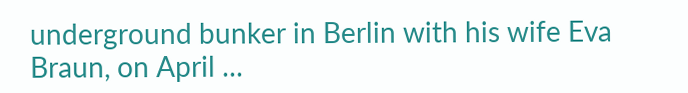underground bunker in Berlin with his wife Eva Braun, on April ...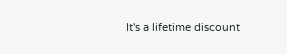It's a lifetime discount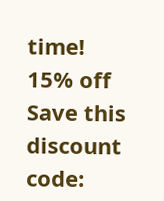time!
15% off
Save this discount code: